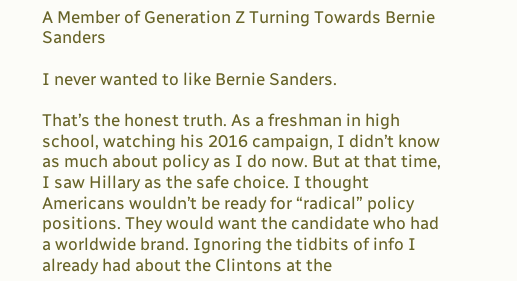A Member of Generation Z Turning Towards Bernie Sanders

I never wanted to like Bernie Sanders.

That’s the honest truth. As a freshman in high school, watching his 2016 campaign, I didn’t know as much about policy as I do now. But at that time, I saw Hillary as the safe choice. I thought Americans wouldn’t be ready for “radical” policy positions. They would want the candidate who had a worldwide brand. Ignoring the tidbits of info I already had about the Clintons at the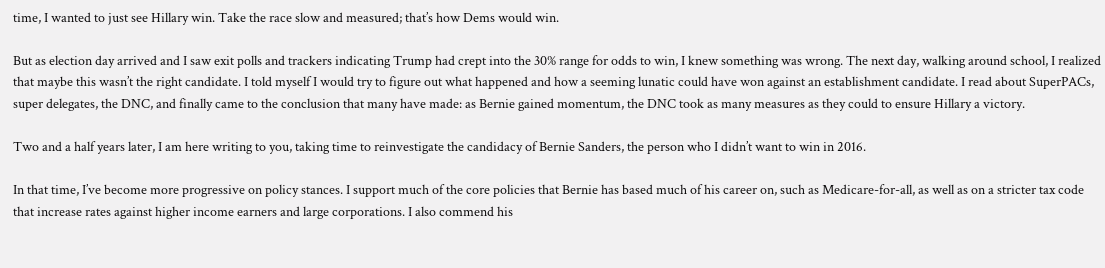time, I wanted to just see Hillary win. Take the race slow and measured; that’s how Dems would win.

But as election day arrived and I saw exit polls and trackers indicating Trump had crept into the 30% range for odds to win, I knew something was wrong. The next day, walking around school, I realized that maybe this wasn’t the right candidate. I told myself I would try to figure out what happened and how a seeming lunatic could have won against an establishment candidate. I read about SuperPACs, super delegates, the DNC, and finally came to the conclusion that many have made: as Bernie gained momentum, the DNC took as many measures as they could to ensure Hillary a victory.

Two and a half years later, I am here writing to you, taking time to reinvestigate the candidacy of Bernie Sanders, the person who I didn’t want to win in 2016.

In that time, I’ve become more progressive on policy stances. I support much of the core policies that Bernie has based much of his career on, such as Medicare-for-all, as well as on a stricter tax code that increase rates against higher income earners and large corporations. I also commend his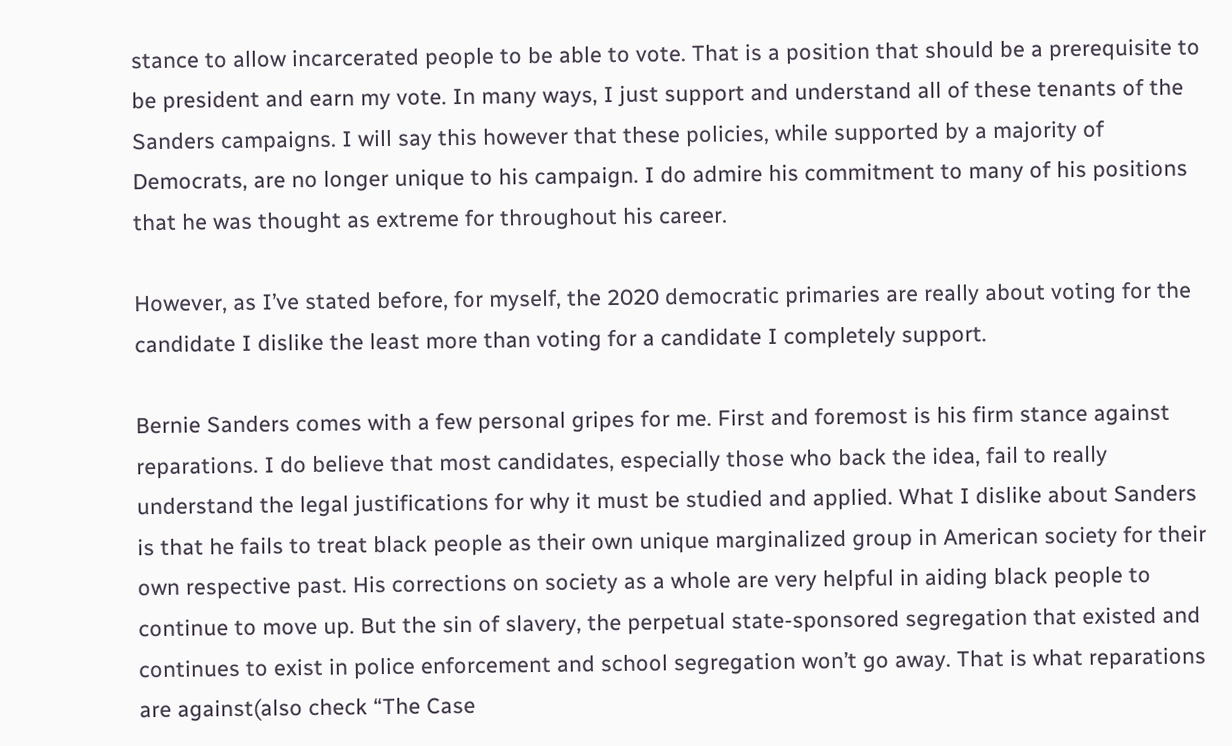stance to allow incarcerated people to be able to vote. That is a position that should be a prerequisite to be president and earn my vote. In many ways, I just support and understand all of these tenants of the Sanders campaigns. I will say this however that these policies, while supported by a majority of Democrats, are no longer unique to his campaign. I do admire his commitment to many of his positions that he was thought as extreme for throughout his career.

However, as I’ve stated before, for myself, the 2020 democratic primaries are really about voting for the candidate I dislike the least more than voting for a candidate I completely support.

Bernie Sanders comes with a few personal gripes for me. First and foremost is his firm stance against reparations. I do believe that most candidates, especially those who back the idea, fail to really understand the legal justifications for why it must be studied and applied. What I dislike about Sanders is that he fails to treat black people as their own unique marginalized group in American society for their own respective past. His corrections on society as a whole are very helpful in aiding black people to continue to move up. But the sin of slavery, the perpetual state-sponsored segregation that existed and continues to exist in police enforcement and school segregation won’t go away. That is what reparations are against(also check “The Case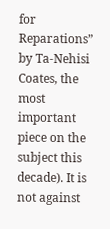for Reparations” by Ta-Nehisi Coates, the most important piece on the subject this decade). It is not against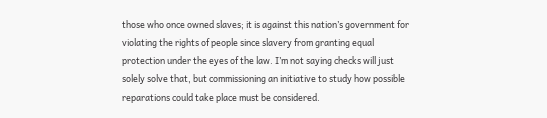those who once owned slaves; it is against this nation’s government for violating the rights of people since slavery from granting equal protection under the eyes of the law. I’m not saying checks will just solely solve that, but commissioning an initiative to study how possible reparations could take place must be considered.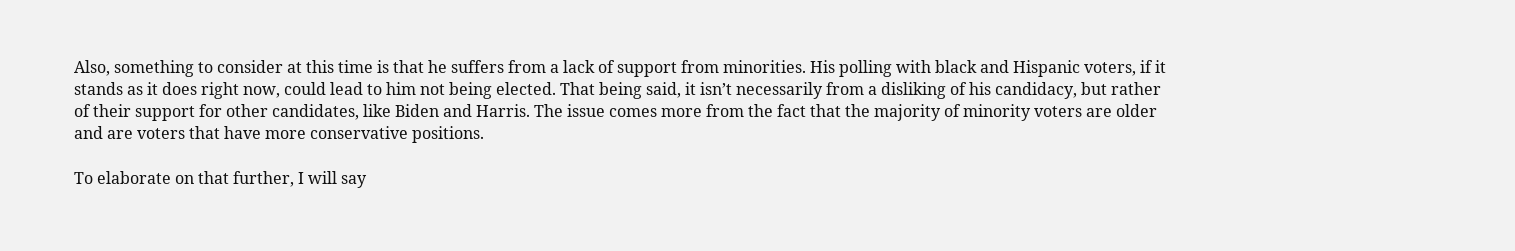Also, something to consider at this time is that he suffers from a lack of support from minorities. His polling with black and Hispanic voters, if it stands as it does right now, could lead to him not being elected. That being said, it isn’t necessarily from a disliking of his candidacy, but rather of their support for other candidates, like Biden and Harris. The issue comes more from the fact that the majority of minority voters are older and are voters that have more conservative positions.

To elaborate on that further, I will say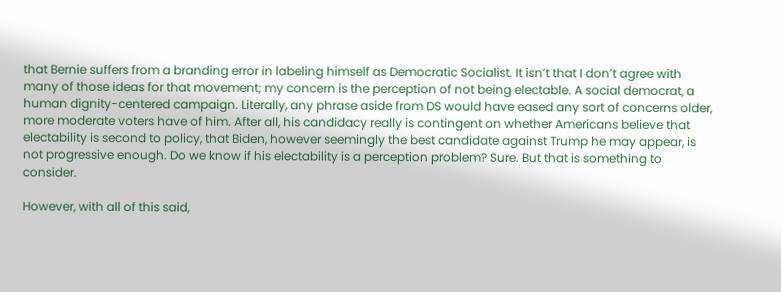that Bernie suffers from a branding error in labeling himself as Democratic Socialist. It isn’t that I don’t agree with many of those ideas for that movement; my concern is the perception of not being electable. A social democrat, a human dignity-centered campaign. Literally, any phrase aside from DS would have eased any sort of concerns older, more moderate voters have of him. After all, his candidacy really is contingent on whether Americans believe that electability is second to policy, that Biden, however seemingly the best candidate against Trump he may appear, is not progressive enough. Do we know if his electability is a perception problem? Sure. But that is something to consider.

However, with all of this said,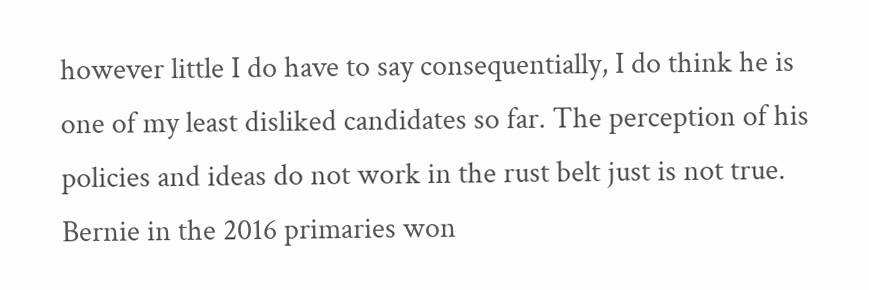however little I do have to say consequentially, I do think he is one of my least disliked candidates so far. The perception of his policies and ideas do not work in the rust belt just is not true. Bernie in the 2016 primaries won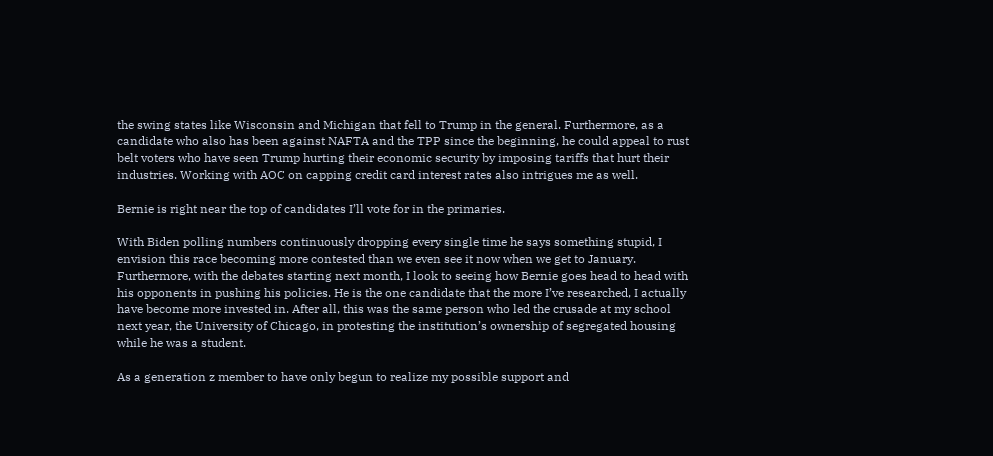the swing states like Wisconsin and Michigan that fell to Trump in the general. Furthermore, as a candidate who also has been against NAFTA and the TPP since the beginning, he could appeal to rust belt voters who have seen Trump hurting their economic security by imposing tariffs that hurt their industries. Working with AOC on capping credit card interest rates also intrigues me as well.

Bernie is right near the top of candidates I’ll vote for in the primaries.

With Biden polling numbers continuously dropping every single time he says something stupid, I envision this race becoming more contested than we even see it now when we get to January. Furthermore, with the debates starting next month, I look to seeing how Bernie goes head to head with his opponents in pushing his policies. He is the one candidate that the more I’ve researched, I actually have become more invested in. After all, this was the same person who led the crusade at my school next year, the University of Chicago, in protesting the institution’s ownership of segregated housing while he was a student.

As a generation z member to have only begun to realize my possible support and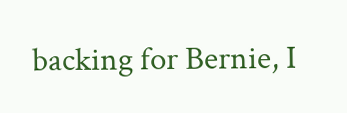backing for Bernie, I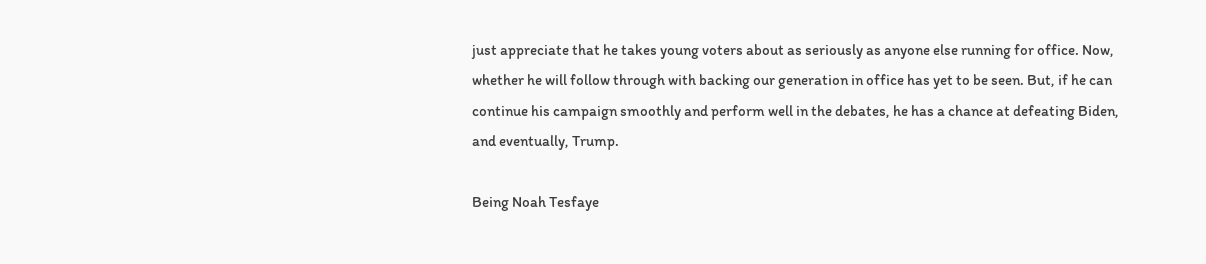just appreciate that he takes young voters about as seriously as anyone else running for office. Now, whether he will follow through with backing our generation in office has yet to be seen. But, if he can continue his campaign smoothly and perform well in the debates, he has a chance at defeating Biden, and eventually, Trump.

Being Noah Tesfaye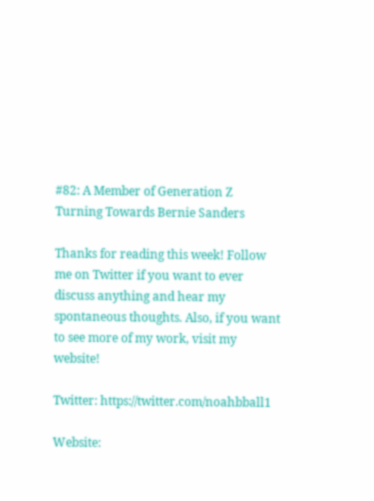#82: A Member of Generation Z Turning Towards Bernie Sanders

Thanks for reading this week! Follow me on Twitter if you want to ever discuss anything and hear my spontaneous thoughts. Also, if you want to see more of my work, visit my website!

Twitter: https://twitter.com/noahbball1

Website: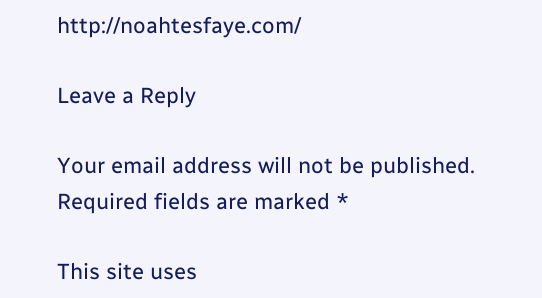http://noahtesfaye.com/

Leave a Reply

Your email address will not be published. Required fields are marked *

This site uses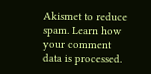Akismet to reduce spam. Learn how your comment data is processed.